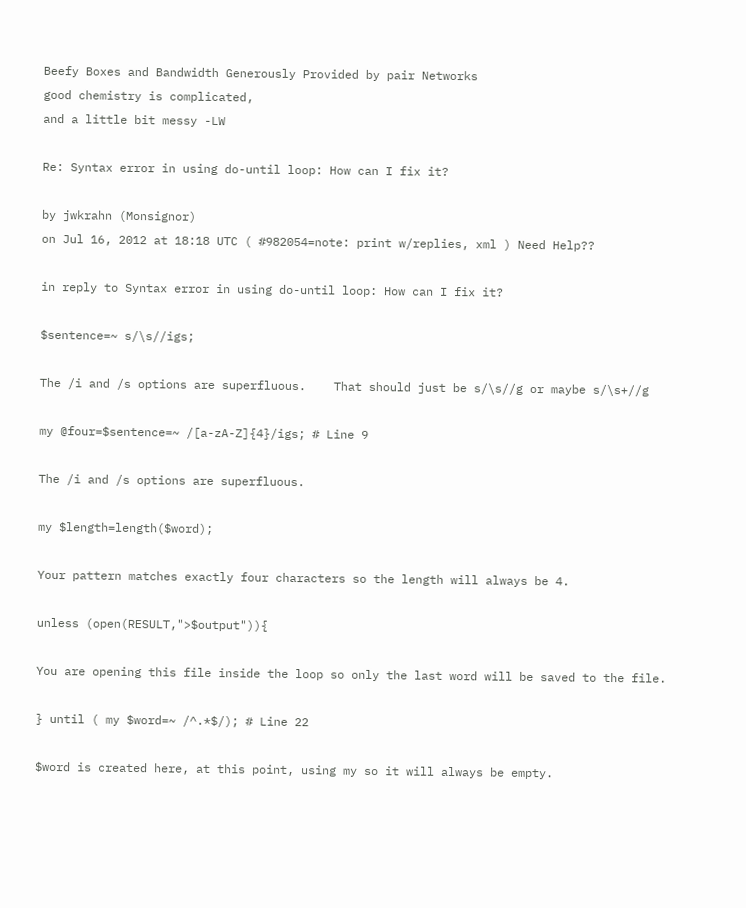Beefy Boxes and Bandwidth Generously Provided by pair Networks
good chemistry is complicated,
and a little bit messy -LW

Re: Syntax error in using do-until loop: How can I fix it?

by jwkrahn (Monsignor)
on Jul 16, 2012 at 18:18 UTC ( #982054=note: print w/replies, xml ) Need Help??

in reply to Syntax error in using do-until loop: How can I fix it?

$sentence=~ s/\s//igs;

The /i and /s options are superfluous.    That should just be s/\s//g or maybe s/\s+//g

my @four=$sentence=~ /[a-zA-Z]{4}/igs; # Line 9

The /i and /s options are superfluous.

my $length=length($word);

Your pattern matches exactly four characters so the length will always be 4.

unless (open(RESULT,">$output")){

You are opening this file inside the loop so only the last word will be saved to the file.

} until ( my $word=~ /^.*$/); # Line 22

$word is created here, at this point, using my so it will always be empty.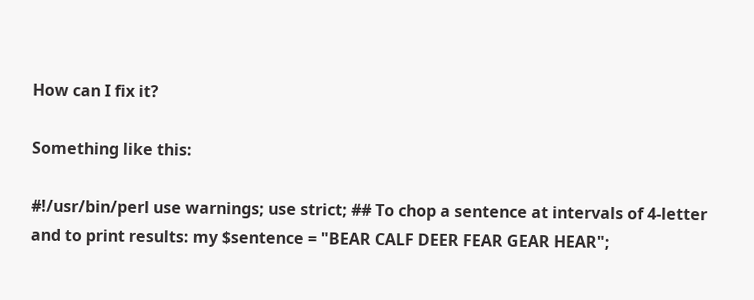How can I fix it?

Something like this:

#!/usr/bin/perl use warnings; use strict; ## To chop a sentence at intervals of 4-letter and to print results: my $sentence = "BEAR CALF DEER FEAR GEAR HEAR";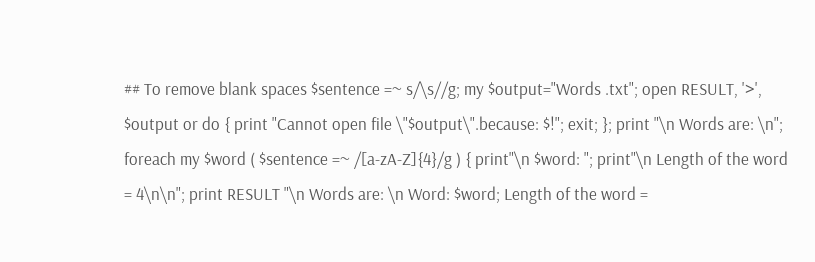## To remove blank spaces $sentence =~ s/\s//g; my $output="Words .txt"; open RESULT, '>', $output or do { print "Cannot open file \"$output\".because: $!"; exit; }; print "\n Words are: \n"; foreach my $word ( $sentence =~ /[a-zA-Z]{4}/g ) { print"\n $word: "; print"\n Length of the word = 4\n\n"; print RESULT "\n Words are: \n Word: $word; Length of the word =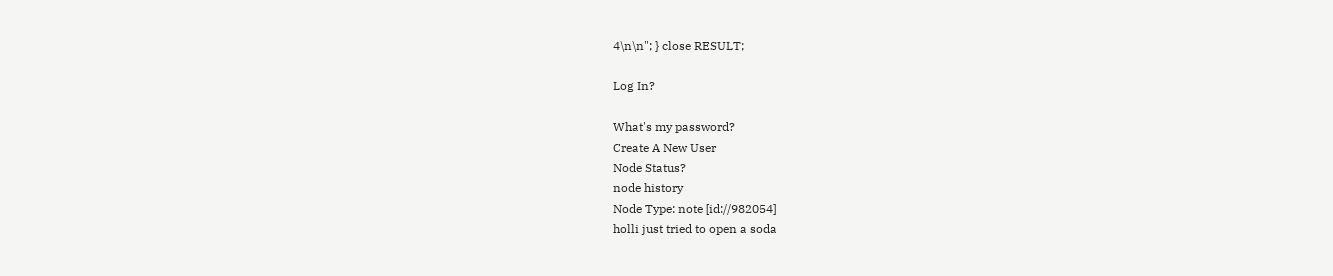4\n\n"; } close RESULT;

Log In?

What's my password?
Create A New User
Node Status?
node history
Node Type: note [id://982054]
holli just tried to open a soda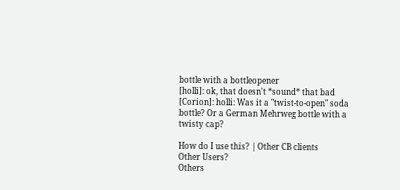bottle with a bottleopener
[holli]: ok, that doesn't *sound* that bad
[Corion]: holli: Was it a "twist-to-open" soda bottle? Or a German Mehrweg bottle with a twisty cap?

How do I use this? | Other CB clients
Other Users?
Others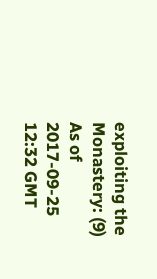exploiting the Monastery: (9)
As of 2017-09-25 12:32 GMT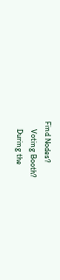Find Nodes?
    Voting Booth?
    During the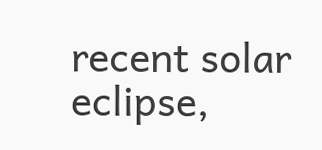recent solar eclipse,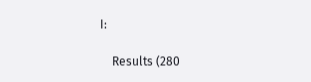I:

    Results (280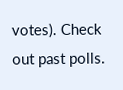votes). Check out past polls.